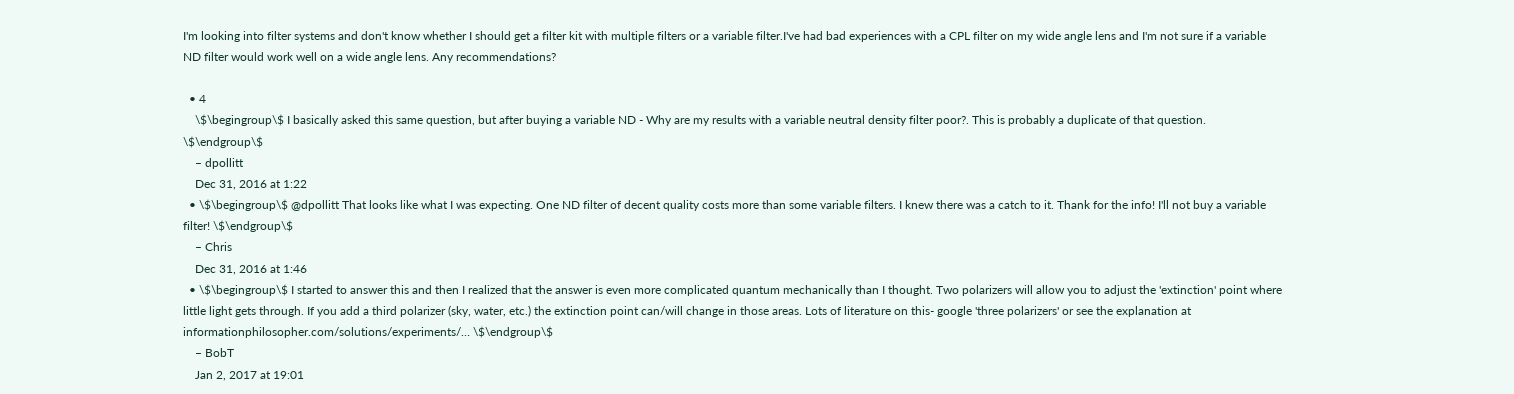I'm looking into filter systems and don't know whether I should get a filter kit with multiple filters or a variable filter.I've had bad experiences with a CPL filter on my wide angle lens and I'm not sure if a variable ND filter would work well on a wide angle lens. Any recommendations?

  • 4
    \$\begingroup\$ I basically asked this same question, but after buying a variable ND - Why are my results with a variable neutral density filter poor?. This is probably a duplicate of that question. \$\endgroup\$
    – dpollitt
    Dec 31, 2016 at 1:22
  • \$\begingroup\$ @dpollitt That looks like what I was expecting. One ND filter of decent quality costs more than some variable filters. I knew there was a catch to it. Thank for the info! I'll not buy a variable filter! \$\endgroup\$
    – Chris
    Dec 31, 2016 at 1:46
  • \$\begingroup\$ I started to answer this and then I realized that the answer is even more complicated quantum mechanically than I thought. Two polarizers will allow you to adjust the 'extinction' point where little light gets through. If you add a third polarizer (sky, water, etc.) the extinction point can/will change in those areas. Lots of literature on this- google 'three polarizers' or see the explanation at informationphilosopher.com/solutions/experiments/… \$\endgroup\$
    – BobT
    Jan 2, 2017 at 19:01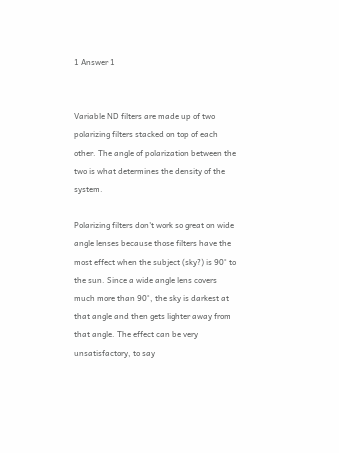1 Answer 1


Variable ND filters are made up of two polarizing filters stacked on top of each other. The angle of polarization between the two is what determines the density of the system.

Polarizing filters don't work so great on wide angle lenses because those filters have the most effect when the subject (sky?) is 90° to the sun. Since a wide angle lens covers much more than 90°, the sky is darkest at that angle and then gets lighter away from that angle. The effect can be very unsatisfactory, to say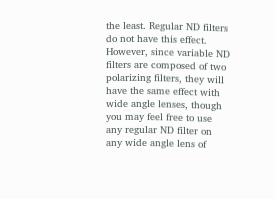the least. Regular ND filters do not have this effect. However, since variable ND filters are composed of two polarizing filters, they will have the same effect with wide angle lenses, though you may feel free to use any regular ND filter on any wide angle lens of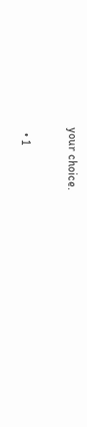your choice.

  • 1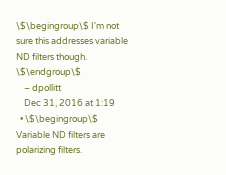\$\begingroup\$ I'm not sure this addresses variable ND filters though. \$\endgroup\$
    – dpollitt
    Dec 31, 2016 at 1:19
  • \$\begingroup\$ Variable ND filters are polarizing filters.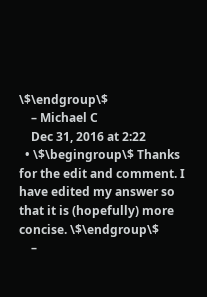\$\endgroup\$
    – Michael C
    Dec 31, 2016 at 2:22
  • \$\begingroup\$ Thanks for the edit and comment. I have edited my answer so that it is (hopefully) more concise. \$\endgroup\$
    –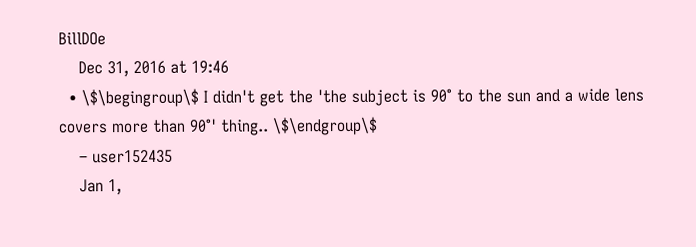BillDOe
    Dec 31, 2016 at 19:46
  • \$\begingroup\$ I didn't get the 'the subject is 90° to the sun and a wide lens covers more than 90°' thing.. \$\endgroup\$
    – user152435
    Jan 1,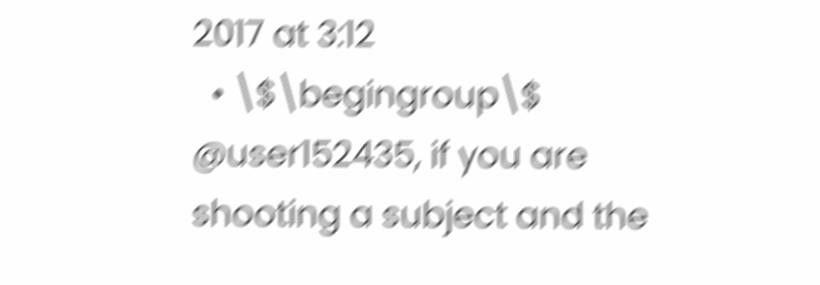2017 at 3:12
  • \$\begingroup\$ @user152435, if you are shooting a subject and the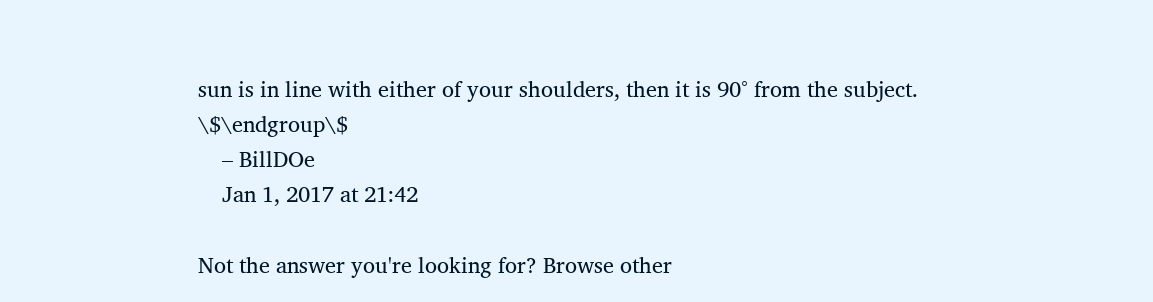sun is in line with either of your shoulders, then it is 90° from the subject. \$\endgroup\$
    – BillDOe
    Jan 1, 2017 at 21:42

Not the answer you're looking for? Browse other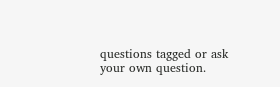questions tagged or ask your own question.